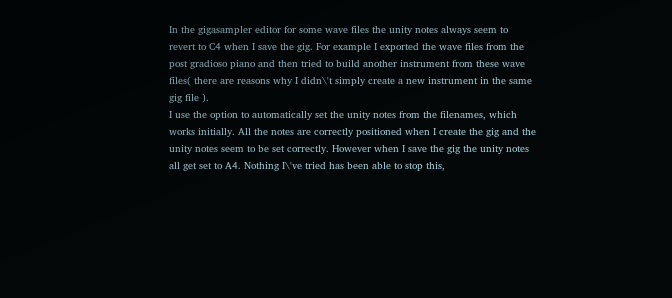In the gigasampler editor for some wave files the unity notes always seem to revert to C4 when I save the gig. For example I exported the wave files from the post gradioso piano and then tried to build another instrument from these wave files( there are reasons why I didn\'t simply create a new instrument in the same gig file ).
I use the option to automatically set the unity notes from the filenames, which works initially. All the notes are correctly positioned when I create the gig and the unity notes seem to be set correctly. However when I save the gig the unity notes all get set to A4. Nothing I\'ve tried has been able to stop this,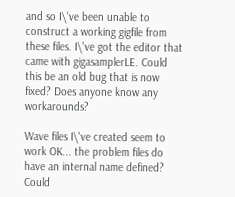and so I\'ve been unable to construct a working gigfile from these files. I\'ve got the editor that came with gigasamplerLE. Could this be an old bug that is now fixed? Does anyone know any workarounds?

Wave files I\'ve created seem to work OK... the problem files do have an internal name defined? Could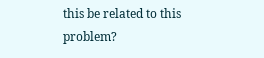this be related to this problem?